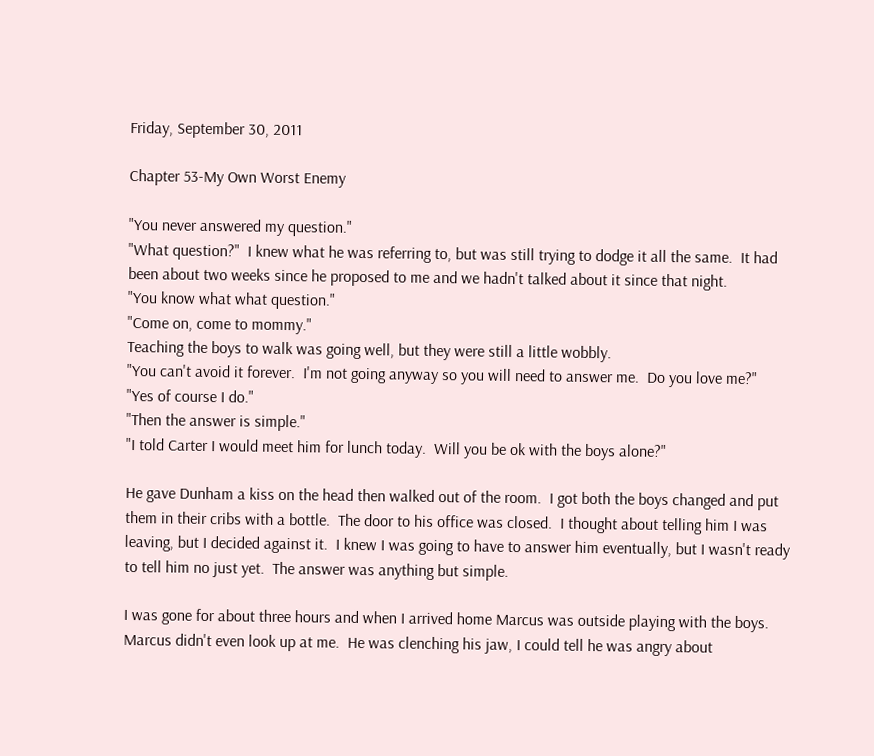Friday, September 30, 2011

Chapter 53-My Own Worst Enemy

"You never answered my question."
"What question?"  I knew what he was referring to, but was still trying to dodge it all the same.  It had been about two weeks since he proposed to me and we hadn't talked about it since that night.
"You know what what question."
"Come on, come to mommy."
Teaching the boys to walk was going well, but they were still a little wobbly.
"You can't avoid it forever.  I'm not going anyway so you will need to answer me.  Do you love me?"
"Yes of course I do."
"Then the answer is simple."
"I told Carter I would meet him for lunch today.  Will you be ok with the boys alone?"

He gave Dunham a kiss on the head then walked out of the room.  I got both the boys changed and put them in their cribs with a bottle.  The door to his office was closed.  I thought about telling him I was leaving, but I decided against it.  I knew I was going to have to answer him eventually, but I wasn't ready to tell him no just yet.  The answer was anything but simple.

I was gone for about three hours and when I arrived home Marcus was outside playing with the boys.
Marcus didn't even look up at me.  He was clenching his jaw, I could tell he was angry about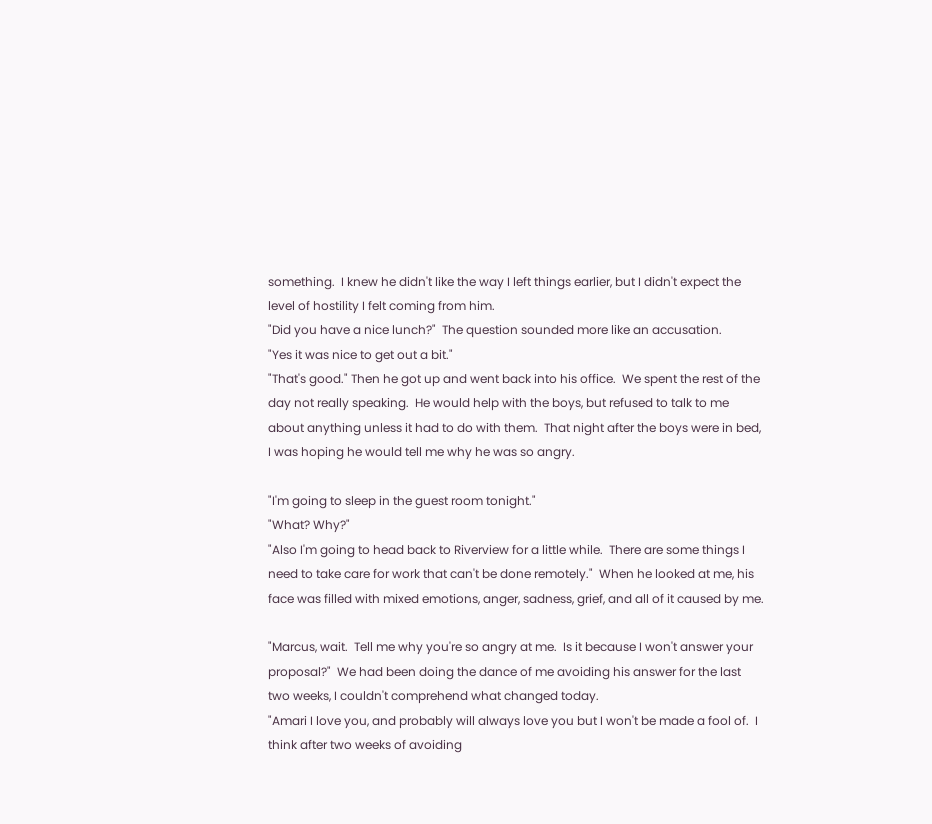something.  I knew he didn't like the way I left things earlier, but I didn't expect the level of hostility I felt coming from him.
"Did you have a nice lunch?"  The question sounded more like an accusation.
"Yes it was nice to get out a bit."
"That's good." Then he got up and went back into his office.  We spent the rest of the day not really speaking.  He would help with the boys, but refused to talk to me about anything unless it had to do with them.  That night after the boys were in bed, I was hoping he would tell me why he was so angry.

"I'm going to sleep in the guest room tonight."
"What? Why?"
"Also I'm going to head back to Riverview for a little while.  There are some things I need to take care for work that can't be done remotely."  When he looked at me, his face was filled with mixed emotions, anger, sadness, grief, and all of it caused by me.

"Marcus, wait.  Tell me why you're so angry at me.  Is it because I won't answer your proposal?"  We had been doing the dance of me avoiding his answer for the last two weeks, I couldn't comprehend what changed today.
"Amari I love you, and probably will always love you but I won't be made a fool of.  I think after two weeks of avoiding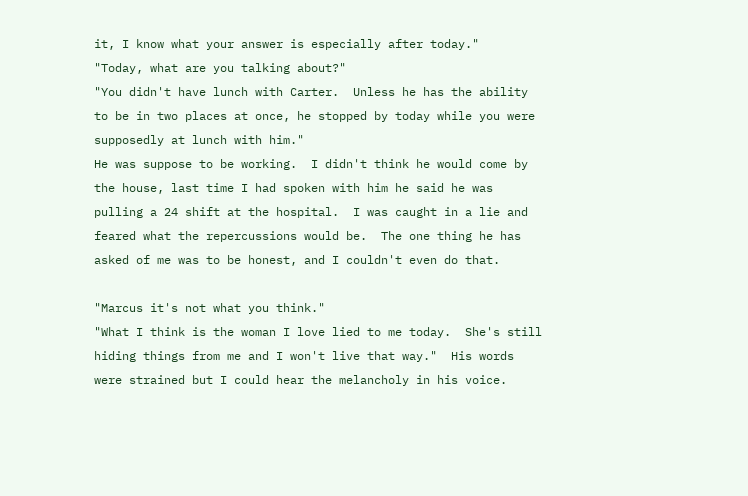it, I know what your answer is especially after today."
"Today, what are you talking about?"
"You didn't have lunch with Carter.  Unless he has the ability to be in two places at once, he stopped by today while you were supposedly at lunch with him."
He was suppose to be working.  I didn't think he would come by the house, last time I had spoken with him he said he was pulling a 24 shift at the hospital.  I was caught in a lie and feared what the repercussions would be.  The one thing he has asked of me was to be honest, and I couldn't even do that.

"Marcus it's not what you think."
"What I think is the woman I love lied to me today.  She's still hiding things from me and I won't live that way."  His words were strained but I could hear the melancholy in his voice.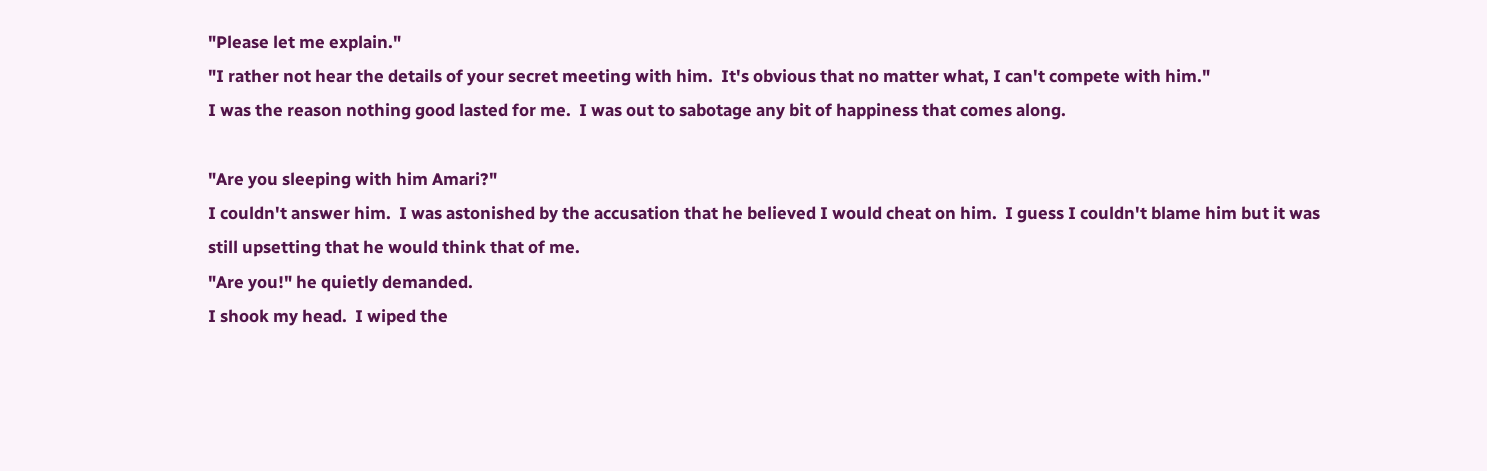"Please let me explain."
"I rather not hear the details of your secret meeting with him.  It's obvious that no matter what, I can't compete with him."
I was the reason nothing good lasted for me.  I was out to sabotage any bit of happiness that comes along.

"Are you sleeping with him Amari?"
I couldn't answer him.  I was astonished by the accusation that he believed I would cheat on him.  I guess I couldn't blame him but it was still upsetting that he would think that of me.
"Are you!" he quietly demanded.
I shook my head.  I wiped the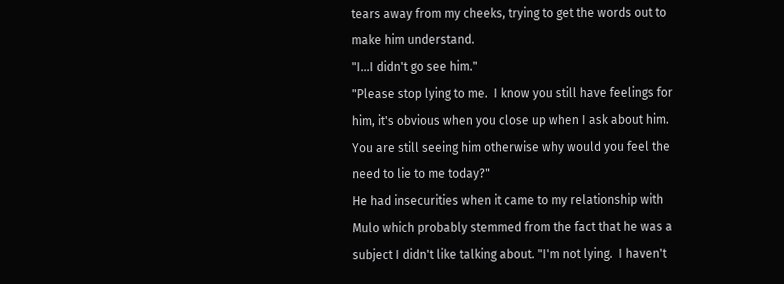tears away from my cheeks, trying to get the words out to make him understand.
"I...I didn't go see him."
"Please stop lying to me.  I know you still have feelings for him, it's obvious when you close up when I ask about him.  You are still seeing him otherwise why would you feel the need to lie to me today?"
He had insecurities when it came to my relationship with Mulo which probably stemmed from the fact that he was a subject I didn't like talking about. "I'm not lying.  I haven't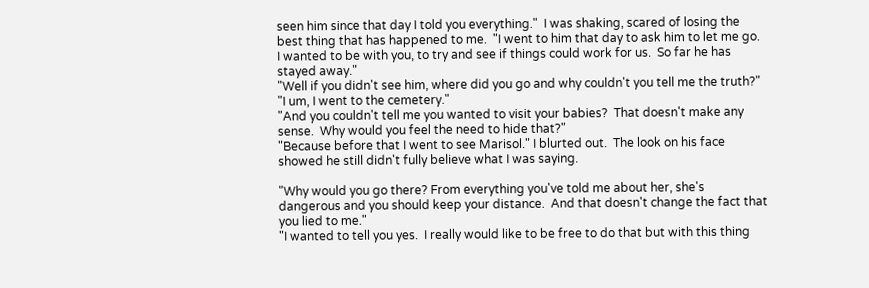seen him since that day I told you everything."  I was shaking, scared of losing the best thing that has happened to me.  "I went to him that day to ask him to let me go.  I wanted to be with you, to try and see if things could work for us.  So far he has stayed away."
"Well if you didn't see him, where did you go and why couldn't you tell me the truth?"
"I um, I went to the cemetery."
"And you couldn't tell me you wanted to visit your babies?  That doesn't make any sense.  Why would you feel the need to hide that?"
"Because before that I went to see Marisol." I blurted out.  The look on his face showed he still didn't fully believe what I was saying.

"Why would you go there? From everything you've told me about her, she's dangerous and you should keep your distance.  And that doesn't change the fact that you lied to me."
"I wanted to tell you yes.  I really would like to be free to do that but with this thing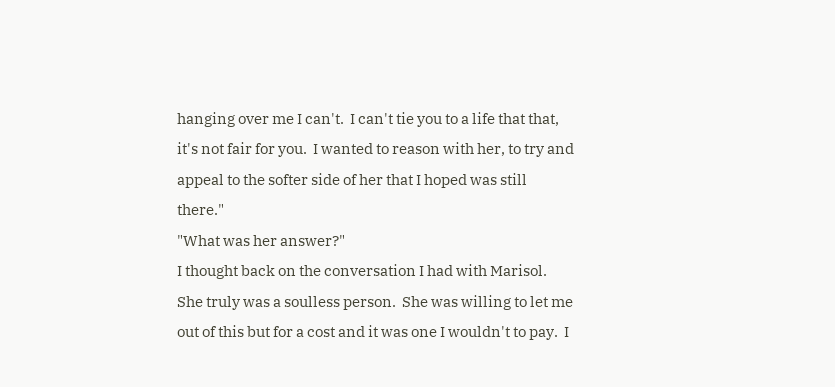hanging over me I can't.  I can't tie you to a life that that, it's not fair for you.  I wanted to reason with her, to try and appeal to the softer side of her that I hoped was still there."
"What was her answer?"
I thought back on the conversation I had with Marisol.  She truly was a soulless person.  She was willing to let me out of this but for a cost and it was one I wouldn't to pay.  I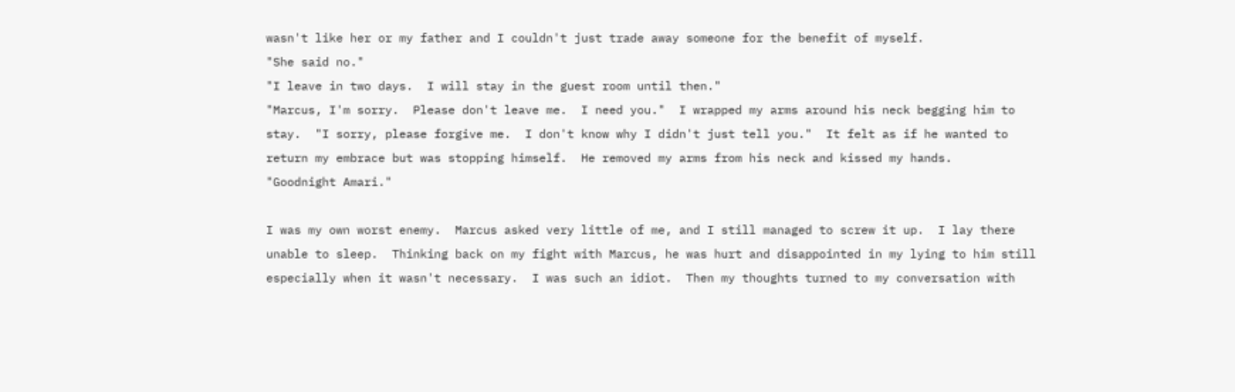wasn't like her or my father and I couldn't just trade away someone for the benefit of myself.
"She said no."
"I leave in two days.  I will stay in the guest room until then."
"Marcus, I'm sorry.  Please don't leave me.  I need you."  I wrapped my arms around his neck begging him to stay.  "I sorry, please forgive me.  I don't know why I didn't just tell you."  It felt as if he wanted to return my embrace but was stopping himself.  He removed my arms from his neck and kissed my hands.
"Goodnight Amari."

I was my own worst enemy.  Marcus asked very little of me, and I still managed to screw it up.  I lay there unable to sleep.  Thinking back on my fight with Marcus, he was hurt and disappointed in my lying to him still especially when it wasn't necessary.  I was such an idiot.  Then my thoughts turned to my conversation with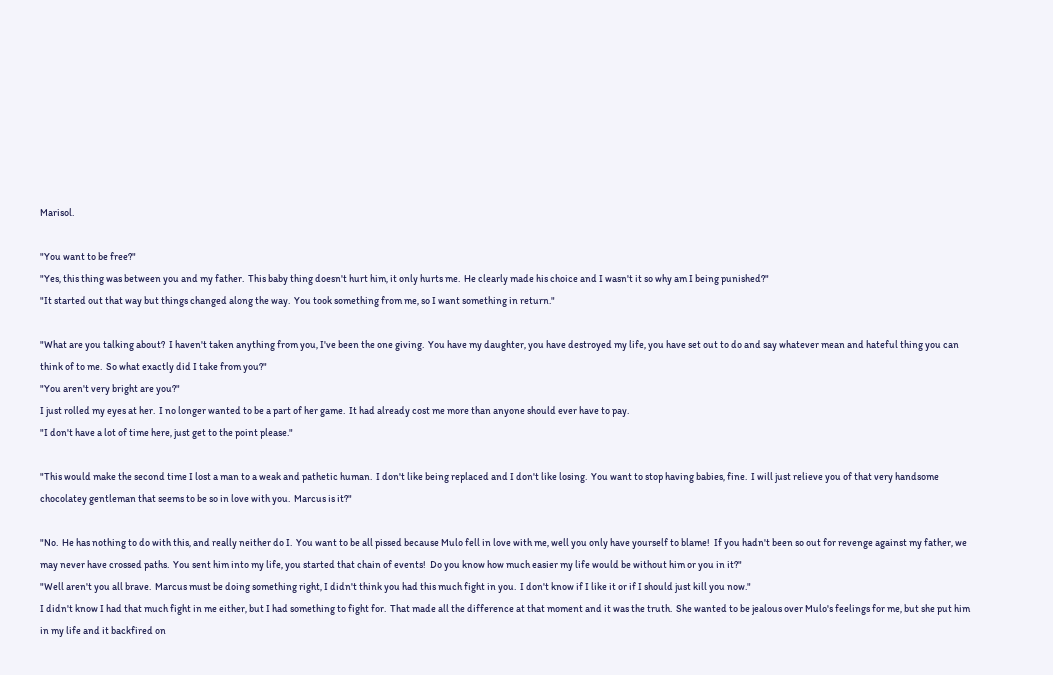Marisol.

"You want to be free?"
"Yes, this thing was between you and my father.  This baby thing doesn't hurt him, it only hurts me.  He clearly made his choice and I wasn't it so why am I being punished?"
"It started out that way but things changed along the way.  You took something from me, so I want something in return."

"What are you talking about?  I haven't taken anything from you, I've been the one giving.  You have my daughter, you have destroyed my life, you have set out to do and say whatever mean and hateful thing you can think of to me.  So what exactly did I take from you?"
"You aren't very bright are you?"
I just rolled my eyes at her.  I no longer wanted to be a part of her game.  It had already cost me more than anyone should ever have to pay.
"I don't have a lot of time here, just get to the point please."

"This would make the second time I lost a man to a weak and pathetic human.  I don't like being replaced and I don't like losing.  You want to stop having babies, fine.  I will just relieve you of that very handsome chocolatey gentleman that seems to be so in love with you.  Marcus is it?"

"No.  He has nothing to do with this, and really neither do I.  You want to be all pissed because Mulo fell in love with me, well you only have yourself to blame!  If you hadn't been so out for revenge against my father, we may never have crossed paths.  You sent him into my life, you started that chain of events!  Do you know how much easier my life would be without him or you in it?"
"Well aren't you all brave.  Marcus must be doing something right, I didn't think you had this much fight in you.  I don't know if I like it or if I should just kill you now."
I didn't know I had that much fight in me either, but I had something to fight for.  That made all the difference at that moment and it was the truth.  She wanted to be jealous over Mulo's feelings for me, but she put him in my life and it backfired on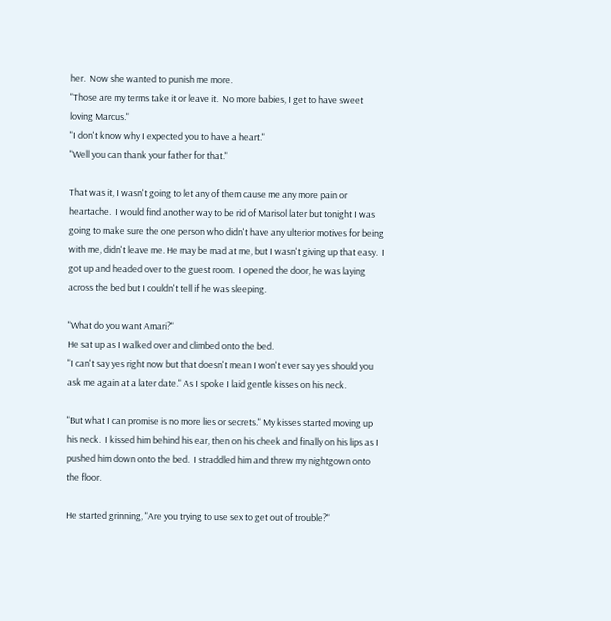her.  Now she wanted to punish me more.
"Those are my terms take it or leave it.  No more babies, I get to have sweet loving Marcus."
"I don't know why I expected you to have a heart."
"Well you can thank your father for that."

That was it, I wasn't going to let any of them cause me any more pain or heartache.  I would find another way to be rid of Marisol later but tonight I was going to make sure the one person who didn't have any ulterior motives for being with me, didn't leave me. He may be mad at me, but I wasn't giving up that easy.  I got up and headed over to the guest room.  I opened the door, he was laying across the bed but I couldn't tell if he was sleeping.

"What do you want Amari?"
He sat up as I walked over and climbed onto the bed.
"I can't say yes right now but that doesn't mean I won't ever say yes should you ask me again at a later date." As I spoke I laid gentle kisses on his neck.

"But what I can promise is no more lies or secrets." My kisses started moving up his neck.  I kissed him behind his ear, then on his cheek and finally on his lips as I pushed him down onto the bed.  I straddled him and threw my nightgown onto the floor.

He started grinning, "Are you trying to use sex to get out of trouble?"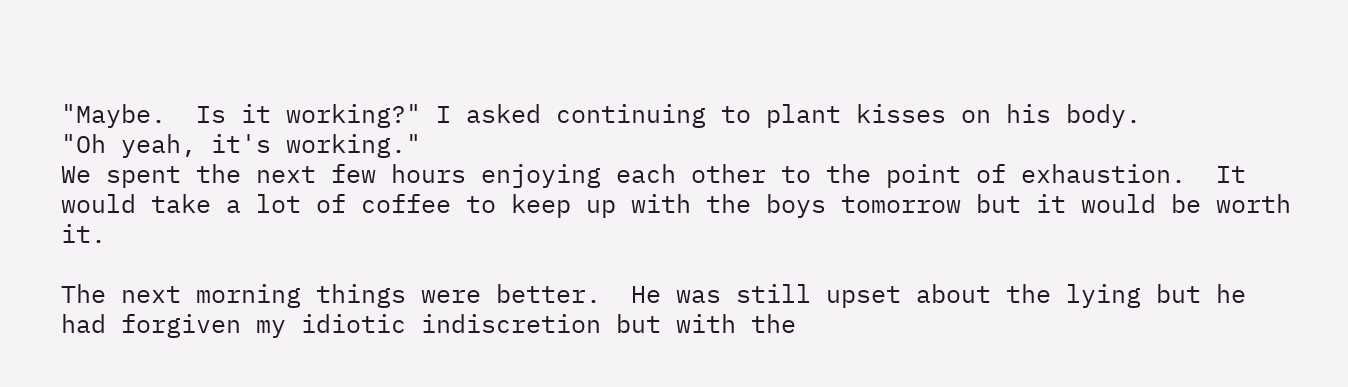"Maybe.  Is it working?" I asked continuing to plant kisses on his body.
"Oh yeah, it's working."
We spent the next few hours enjoying each other to the point of exhaustion.  It would take a lot of coffee to keep up with the boys tomorrow but it would be worth it.

The next morning things were better.  He was still upset about the lying but he had forgiven my idiotic indiscretion but with the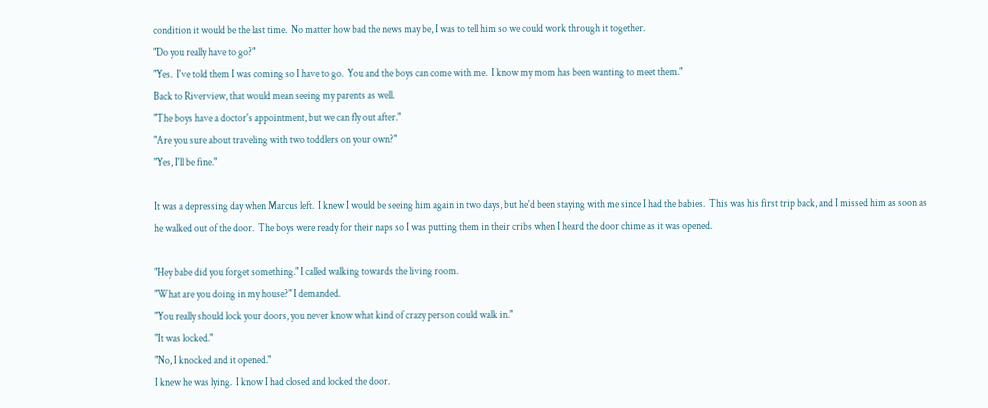condition it would be the last time.  No matter how bad the news may be, I was to tell him so we could work through it together.
"Do you really have to go?"
"Yes.  I've told them I was coming so I have to go.  You and the boys can come with me.  I know my mom has been wanting to meet them."
Back to Riverview, that would mean seeing my parents as well.
"The boys have a doctor's appointment, but we can fly out after."
"Are you sure about traveling with two toddlers on your own?"
"Yes, I'll be fine."

It was a depressing day when Marcus left.  I knew I would be seeing him again in two days, but he'd been staying with me since I had the babies.  This was his first trip back, and I missed him as soon as he walked out of the door.  The boys were ready for their naps so I was putting them in their cribs when I heard the door chime as it was opened.

"Hey babe did you forget something." I called walking towards the living room.
"What are you doing in my house?" I demanded.
"You really should lock your doors, you never know what kind of crazy person could walk in."
"It was locked."
"No, I knocked and it opened."
I knew he was lying.  I know I had closed and locked the door.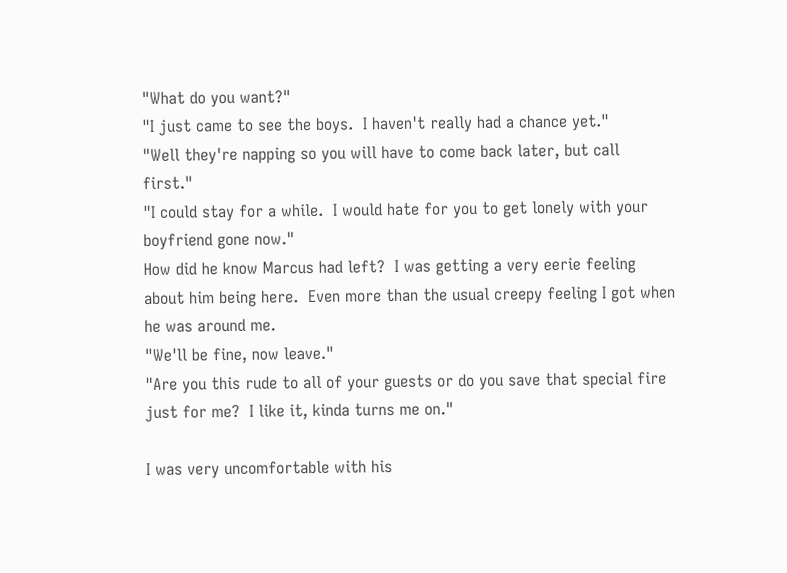"What do you want?"
"I just came to see the boys.  I haven't really had a chance yet."
"Well they're napping so you will have to come back later, but call first."
"I could stay for a while.  I would hate for you to get lonely with your boyfriend gone now."
How did he know Marcus had left?  I was getting a very eerie feeling about him being here.  Even more than the usual creepy feeling I got when he was around me.
"We'll be fine, now leave."
"Are you this rude to all of your guests or do you save that special fire just for me?  I like it, kinda turns me on."

I was very uncomfortable with his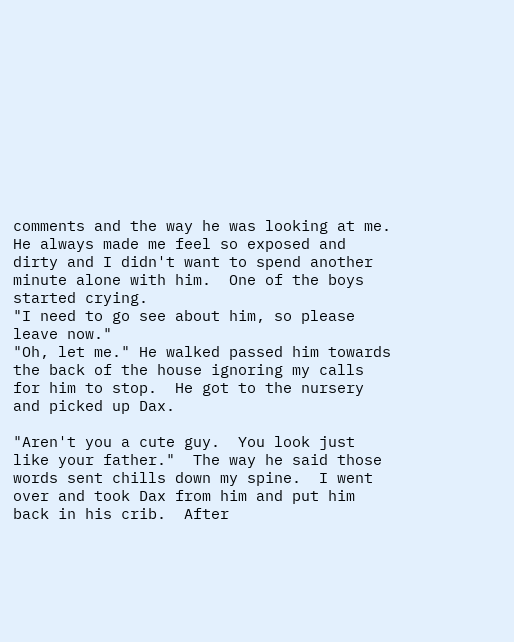comments and the way he was looking at me.  He always made me feel so exposed and dirty and I didn't want to spend another minute alone with him.  One of the boys started crying.
"I need to go see about him, so please leave now."
"Oh, let me." He walked passed him towards the back of the house ignoring my calls for him to stop.  He got to the nursery and picked up Dax.

"Aren't you a cute guy.  You look just like your father."  The way he said those words sent chills down my spine.  I went over and took Dax from him and put him back in his crib.  After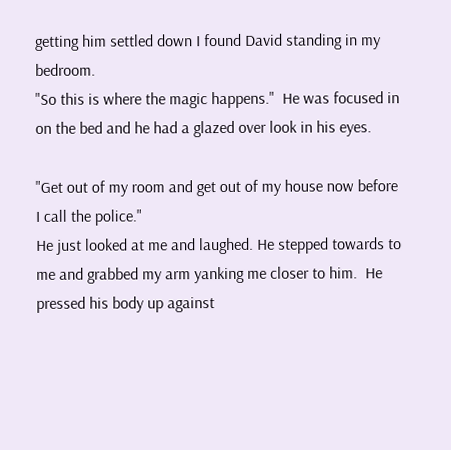getting him settled down I found David standing in my bedroom.
"So this is where the magic happens."  He was focused in on the bed and he had a glazed over look in his eyes.

"Get out of my room and get out of my house now before I call the police."
He just looked at me and laughed. He stepped towards to me and grabbed my arm yanking me closer to him.  He pressed his body up against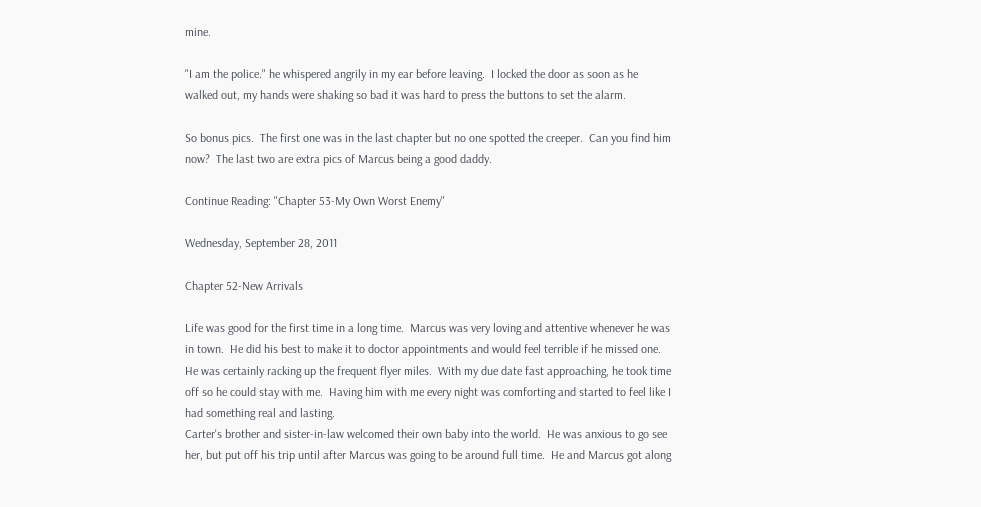mine.

"I am the police." he whispered angrily in my ear before leaving.  I locked the door as soon as he walked out, my hands were shaking so bad it was hard to press the buttons to set the alarm.

So bonus pics.  The first one was in the last chapter but no one spotted the creeper.  Can you find him now?  The last two are extra pics of Marcus being a good daddy.

Continue Reading: "Chapter 53-My Own Worst Enemy"

Wednesday, September 28, 2011

Chapter 52-New Arrivals

Life was good for the first time in a long time.  Marcus was very loving and attentive whenever he was in town.  He did his best to make it to doctor appointments and would feel terrible if he missed one.  He was certainly racking up the frequent flyer miles.  With my due date fast approaching, he took time off so he could stay with me.  Having him with me every night was comforting and started to feel like I had something real and lasting.
Carter's brother and sister-in-law welcomed their own baby into the world.  He was anxious to go see her, but put off his trip until after Marcus was going to be around full time.  He and Marcus got along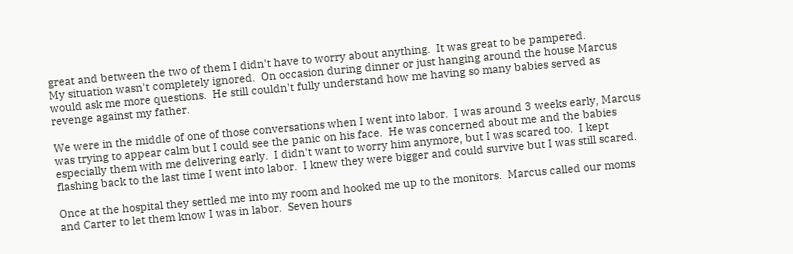great and between the two of them I didn't have to worry about anything.  It was great to be pampered.
My situation wasn't completely ignored.  On occasion during dinner or just hanging around the house Marcus would ask me more questions.  He still couldn't fully understand how me having so many babies served as revenge against my father.

We were in the middle of one of those conversations when I went into labor.  I was around 3 weeks early, Marcus was trying to appear calm but I could see the panic on his face.  He was concerned about me and the babies especially them with me delivering early.  I didn't want to worry him anymore, but I was scared too.  I kept flashing back to the last time I went into labor.  I knew they were bigger and could survive but I was still scared.

Once at the hospital they settled me into my room and hooked me up to the monitors.  Marcus called our moms and Carter to let them know I was in labor.  Seven hours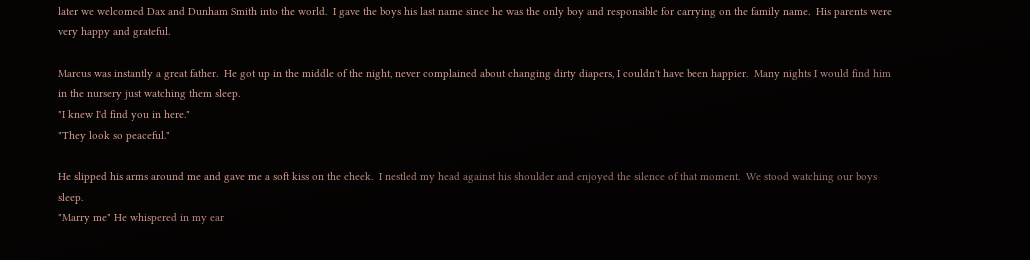later we welcomed Dax and Dunham Smith into the world.  I gave the boys his last name since he was the only boy and responsible for carrying on the family name.  His parents were very happy and grateful.

Marcus was instantly a great father.  He got up in the middle of the night, never complained about changing dirty diapers, I couldn't have been happier.  Many nights I would find him in the nursery just watching them sleep.
"I knew I'd find you in here."
"They look so peaceful."

He slipped his arms around me and gave me a soft kiss on the cheek.  I nestled my head against his shoulder and enjoyed the silence of that moment.  We stood watching our boys sleep.
"Marry me" He whispered in my ear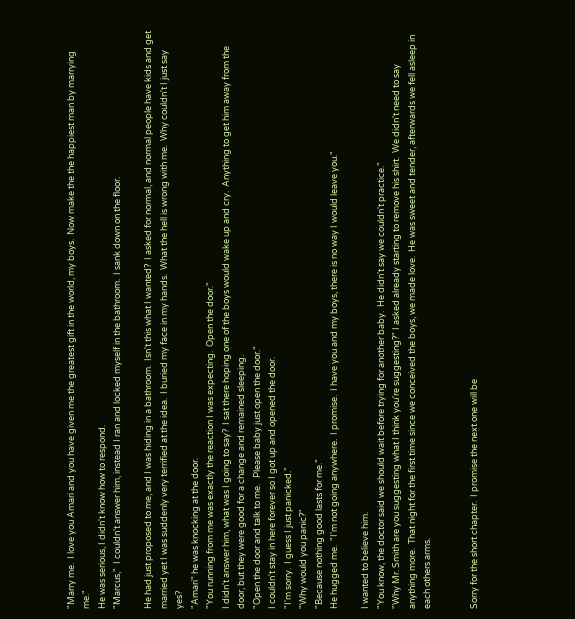"Marry me.  I love you Amari and you have given me the greatest gift in the world, my boys.  Now make the the happiest man by marrying me."
He was serious, I didn't know how to respond.
"Marcus,"  I couldn't answer him, instead I ran and locked myself in the bathroom.  I sank down on the floor.

He had just proposed to me, and I was hiding in a bathroom.  Isn't this what I wanted?  I asked for normal, and normal people have kids and get married yet I was suddenly very terrified at the idea.  I buried my face in my hands.  What the hell is wrong with me.  Why couldn't I just say yes?
"Amari" he was knocking at the door.
"You running from me was exactly the reaction I was expecting.  Open the door."
I didn't answer him, what was I going to say?  I sat there hoping one of the boys would wake up and cry.  Anything to get him away from the door, but they were good for a change and remained sleeping.
"Open the door and talk to me.   Please baby just open the door."
I couldn't stay in here forever so I got up and opened the door.
"I'm sorry.  I guess I just panicked."
"Why would you panic?"
"Because nothing good lasts for me."
He hugged me.  "I'm not going anywhere.  I promise.  I have you and my boys, there is no way I would leave you."

I wanted to believe him.
"You know, the doctor said we should wait before trying for another baby.  He didn't say we couldn't practice."
"Why Mr. Smith are you suggesting what I think you're suggesting?" I asked already starting to remove his shirt.  We didn't need to say anything more.  That night for the first time since we conceived the boys, we made love.  He was sweet and tender, afterwards we fell asleep in each others arms.


Sorry for the short chapter.  I promise the next one will be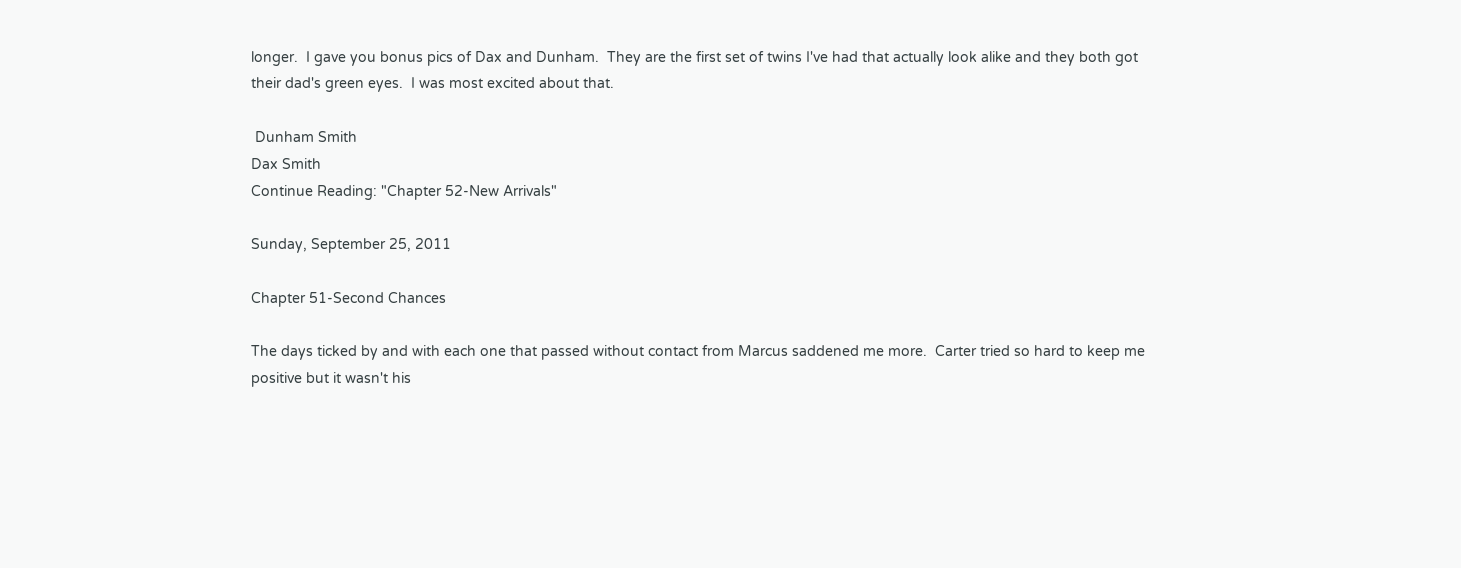longer.  I gave you bonus pics of Dax and Dunham.  They are the first set of twins I've had that actually look alike and they both got their dad's green eyes.  I was most excited about that.

 Dunham Smith
Dax Smith
Continue Reading: "Chapter 52-New Arrivals"

Sunday, September 25, 2011

Chapter 51-Second Chances

The days ticked by and with each one that passed without contact from Marcus saddened me more.  Carter tried so hard to keep me positive but it wasn't his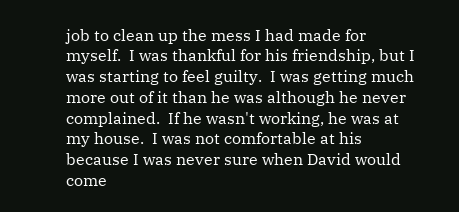job to clean up the mess I had made for myself.  I was thankful for his friendship, but I was starting to feel guilty.  I was getting much more out of it than he was although he never complained.  If he wasn't working, he was at my house.  I was not comfortable at his because I was never sure when David would come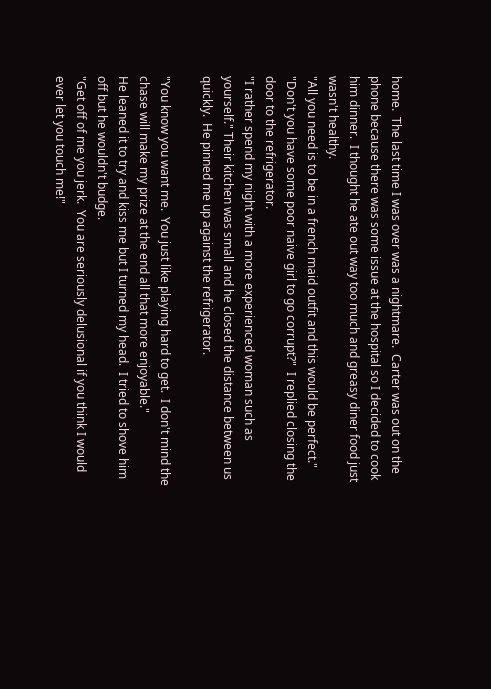home.  The last time I was over was a nightmare.  Carter was out on the phone because there was some issue at the hospital so I decided to cook him dinner.  I thought he ate out way too much and greasy diner food just wasn't healthy.
"All you need is to be in a french maid outfit and this would be perfect."
"Don't you have some poor naive girl to go corrupt?"  I replied closing the door to the refrigerator.
"I rather spend my night with a more experienced woman such as yourself." Their kitchen was small and he closed the distance between us quickly.  He pinned me up against the refrigerator.

"You know you want me.  You just like playing hard to get.  I don't mind the chase will make my prize at the end all that more enjoyable."
He leaned it to try and kiss me but I turned my head.  I tried to shove him off but he wouldn't budge.
"Get off of me you jerk.  You are seriously delusional if you think I would ever let you touch me!"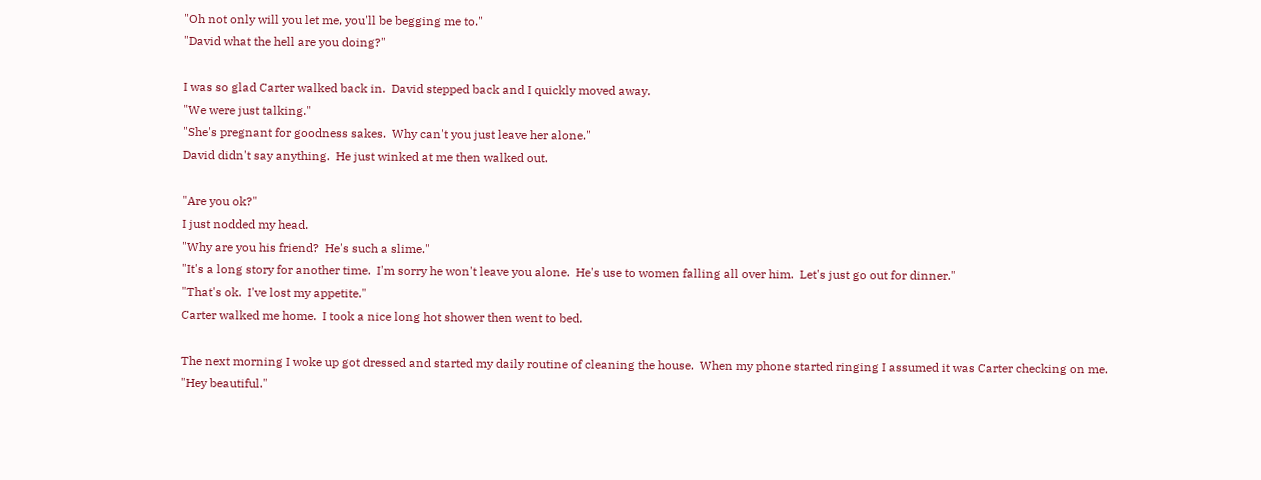"Oh not only will you let me, you'll be begging me to."
"David what the hell are you doing?"

I was so glad Carter walked back in.  David stepped back and I quickly moved away.
"We were just talking."
"She's pregnant for goodness sakes.  Why can't you just leave her alone."
David didn't say anything.  He just winked at me then walked out.

"Are you ok?"
I just nodded my head.
"Why are you his friend?  He's such a slime."
"It's a long story for another time.  I'm sorry he won't leave you alone.  He's use to women falling all over him.  Let's just go out for dinner."
"That's ok.  I've lost my appetite."
Carter walked me home.  I took a nice long hot shower then went to bed.

The next morning I woke up got dressed and started my daily routine of cleaning the house.  When my phone started ringing I assumed it was Carter checking on me.
"Hey beautiful."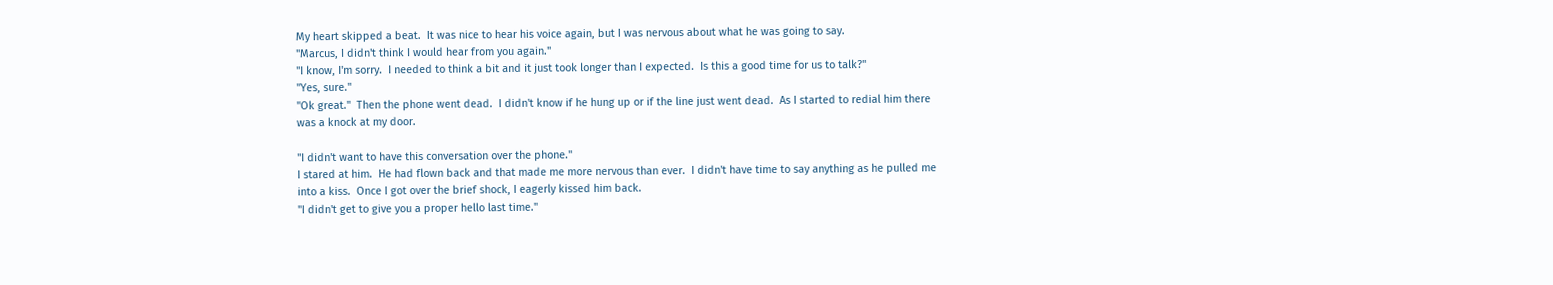My heart skipped a beat.  It was nice to hear his voice again, but I was nervous about what he was going to say.
"Marcus, I didn't think I would hear from you again."
"I know, I'm sorry.  I needed to think a bit and it just took longer than I expected.  Is this a good time for us to talk?"
"Yes, sure."
"Ok great."  Then the phone went dead.  I didn't know if he hung up or if the line just went dead.  As I started to redial him there was a knock at my door.

"I didn't want to have this conversation over the phone."
I stared at him.  He had flown back and that made me more nervous than ever.  I didn't have time to say anything as he pulled me into a kiss.  Once I got over the brief shock, I eagerly kissed him back.
"I didn't get to give you a proper hello last time."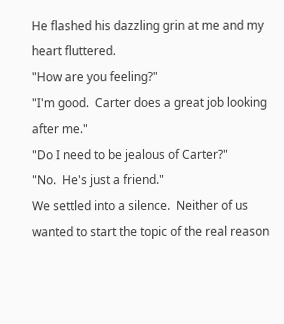He flashed his dazzling grin at me and my heart fluttered.
"How are you feeling?"
"I'm good.  Carter does a great job looking after me."
"Do I need to be jealous of Carter?"
"No.  He's just a friend."
We settled into a silence.  Neither of us wanted to start the topic of the real reason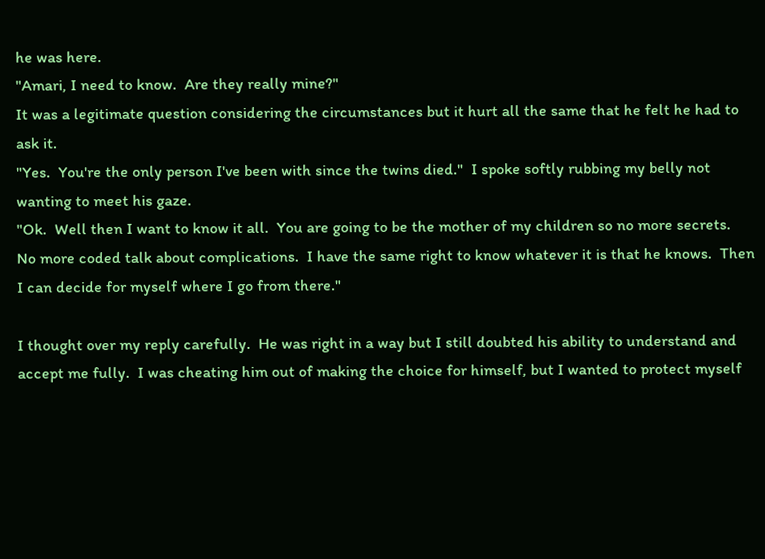he was here.
"Amari, I need to know.  Are they really mine?"
It was a legitimate question considering the circumstances but it hurt all the same that he felt he had to ask it.
"Yes.  You're the only person I've been with since the twins died."  I spoke softly rubbing my belly not wanting to meet his gaze.
"Ok.  Well then I want to know it all.  You are going to be the mother of my children so no more secrets.  No more coded talk about complications.  I have the same right to know whatever it is that he knows.  Then I can decide for myself where I go from there."

I thought over my reply carefully.  He was right in a way but I still doubted his ability to understand and accept me fully.  I was cheating him out of making the choice for himself, but I wanted to protect myself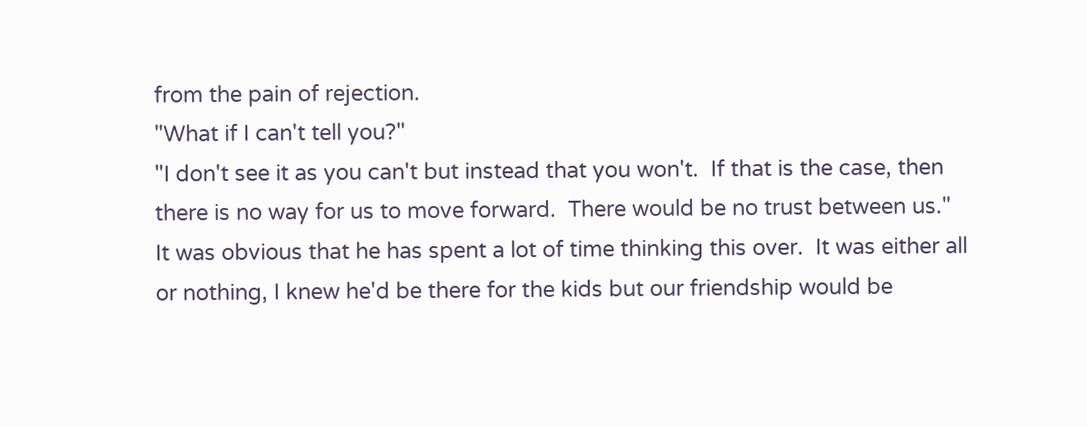from the pain of rejection.
"What if I can't tell you?"
"I don't see it as you can't but instead that you won't.  If that is the case, then there is no way for us to move forward.  There would be no trust between us."
It was obvious that he has spent a lot of time thinking this over.  It was either all or nothing, I knew he'd be there for the kids but our friendship would be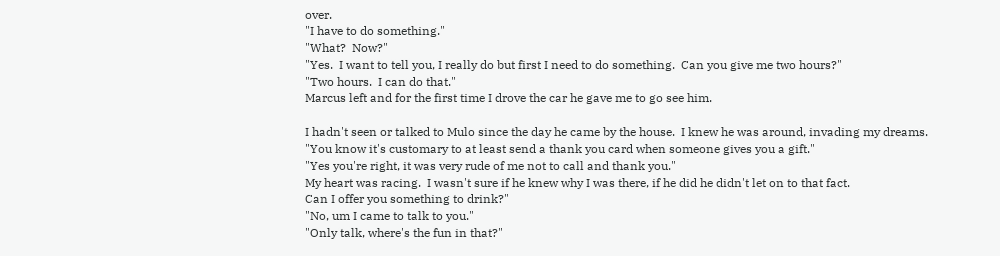over.
"I have to do something."
"What?  Now?"
"Yes.  I want to tell you, I really do but first I need to do something.  Can you give me two hours?"
"Two hours.  I can do that."
Marcus left and for the first time I drove the car he gave me to go see him.

I hadn't seen or talked to Mulo since the day he came by the house.  I knew he was around, invading my dreams.
"You know it's customary to at least send a thank you card when someone gives you a gift."
"Yes you're right, it was very rude of me not to call and thank you."
My heart was racing.  I wasn't sure if he knew why I was there, if he did he didn't let on to that fact.
Can I offer you something to drink?"
"No, um I came to talk to you."
"Only talk, where's the fun in that?"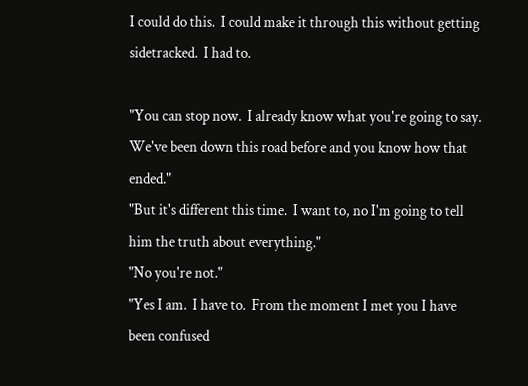I could do this.  I could make it through this without getting sidetracked.  I had to.

"You can stop now.  I already know what you're going to say.  We've been down this road before and you know how that ended."
"But it's different this time.  I want to, no I'm going to tell him the truth about everything."
"No you're not."
"Yes I am.  I have to.  From the moment I met you I have been confused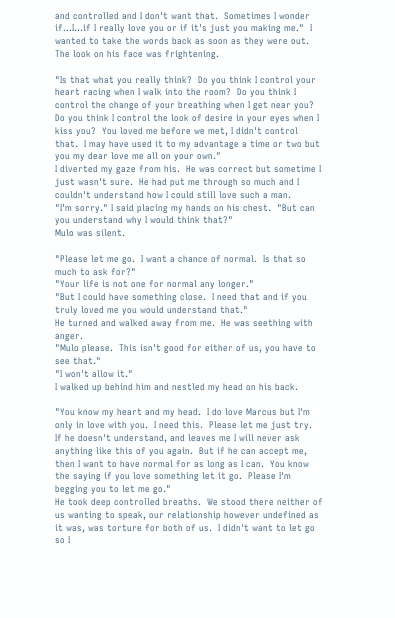and controlled and I don't want that.  Sometimes I wonder if...I...if I really love you or if it's just you making me."  I wanted to take the words back as soon as they were out.  The look on his face was frightening.

"Is that what you really think?  Do you think I control your heart racing when I walk into the room?  Do you think I control the change of your breathing when I get near you?  Do you think I control the look of desire in your eyes when I kiss you?  You loved me before we met, I didn't control that.  I may have used it to my advantage a time or two but you my dear love me all on your own."
I diverted my gaze from his.  He was correct but sometime I just wasn't sure.  He had put me through so much and I couldn't understand how I could still love such a man.
"I'm sorry." I said placing my hands on his chest.  "But can you understand why I would think that?"
Mulo was silent.

"Please let me go.  I want a chance of normal.  Is that so much to ask for?"
"Your life is not one for normal any longer."
"But I could have something close.  I need that and if you truly loved me you would understand that."
He turned and walked away from me.  He was seething with anger.
"Mulo please.  This isn't good for either of us, you have to see that."
"I won't allow it."
I walked up behind him and nestled my head on his back.

"You know my heart and my head.  I do love Marcus but I'm only in love with you.  I need this.  Please let me just try.  If he doesn't understand, and leaves me I will never ask anything like this of you again.  But if he can accept me, then I want to have normal for as long as I can.  You know the saying if you love something let it go.  Please I'm begging you to let me go."
He took deep controlled breaths.  We stood there neither of us wanting to speak, our relationship however undefined as it was, was torture for both of us.  I didn't want to let go so I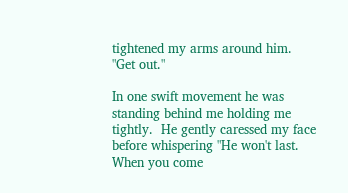tightened my arms around him.
"Get out."

In one swift movement he was standing behind me holding me tightly.  He gently caressed my face before whispering "He won't last.  When you come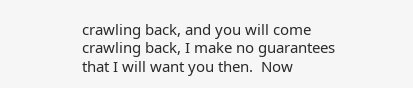crawling back, and you will come crawling back, I make no guarantees that I will want you then.  Now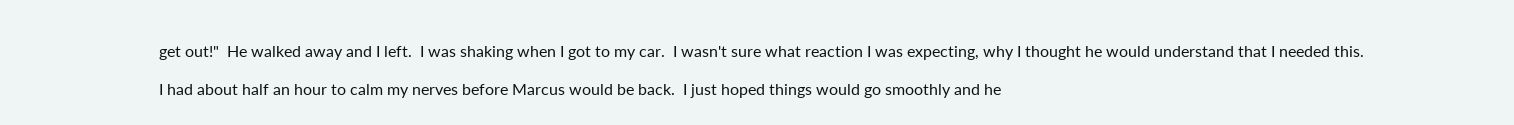get out!"  He walked away and I left.  I was shaking when I got to my car.  I wasn't sure what reaction I was expecting, why I thought he would understand that I needed this.

I had about half an hour to calm my nerves before Marcus would be back.  I just hoped things would go smoothly and he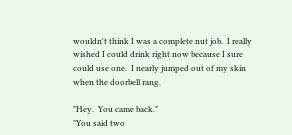wouldn't think I was a complete nut job.  I really wished I could drink right now because I sure could use one.  I nearly jumped out of my skin when the doorbell rang.

"Hey.  You came back."
"You said two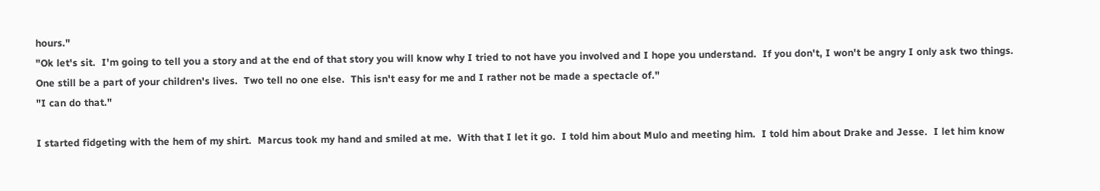hours."
"Ok let's sit.  I'm going to tell you a story and at the end of that story you will know why I tried to not have you involved and I hope you understand.  If you don't, I won't be angry I only ask two things.  One still be a part of your children's lives.  Two tell no one else.  This isn't easy for me and I rather not be made a spectacle of."
"I can do that."

I started fidgeting with the hem of my shirt.  Marcus took my hand and smiled at me.  With that I let it go.  I told him about Mulo and meeting him.  I told him about Drake and Jesse.  I let him know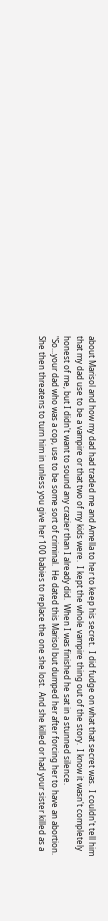about Marisol and how my dad had traded me and Amella to her to keep his secret.  I did fudge on what that secret was.  I couldn't tell him that my dad use to be a vampire or that two of my kids were.  I kept the whole vampire thing out of the story.  I know it wasn't completely honest of me, but I didn't want to sound any crazier than I already did.  When I was finished he sat in a stunned silence.
"So...your dad who was a cop, use to be some sort of criminal.  He dated this Marisol but dumped her after forcing her to have an abortion.  She then threatens to turn him in unless you give her 100 babies to replace the one she lost.  And she killed or had your sister killed as a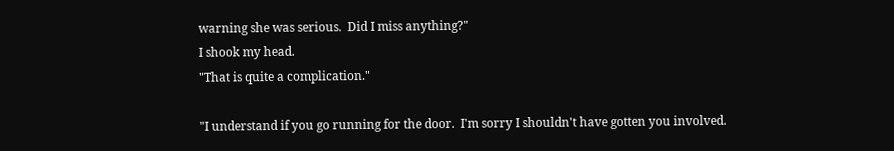warning she was serious.  Did I miss anything?"
I shook my head.
"That is quite a complication."

"I understand if you go running for the door.  I'm sorry I shouldn't have gotten you involved.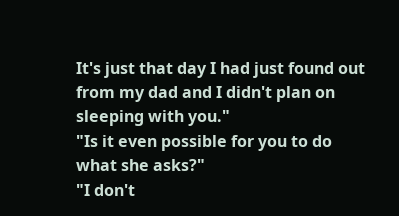It's just that day I had just found out from my dad and I didn't plan on sleeping with you."
"Is it even possible for you to do what she asks?"
"I don't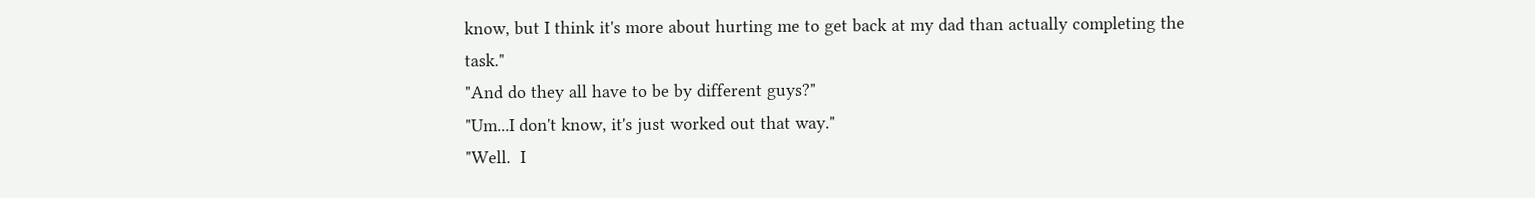know, but I think it's more about hurting me to get back at my dad than actually completing the task."
"And do they all have to be by different guys?"
"Um...I don't know, it's just worked out that way."
"Well.  I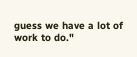guess we have a lot of work to do."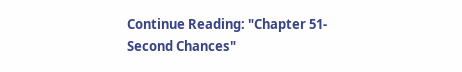Continue Reading: "Chapter 51-Second Chances"